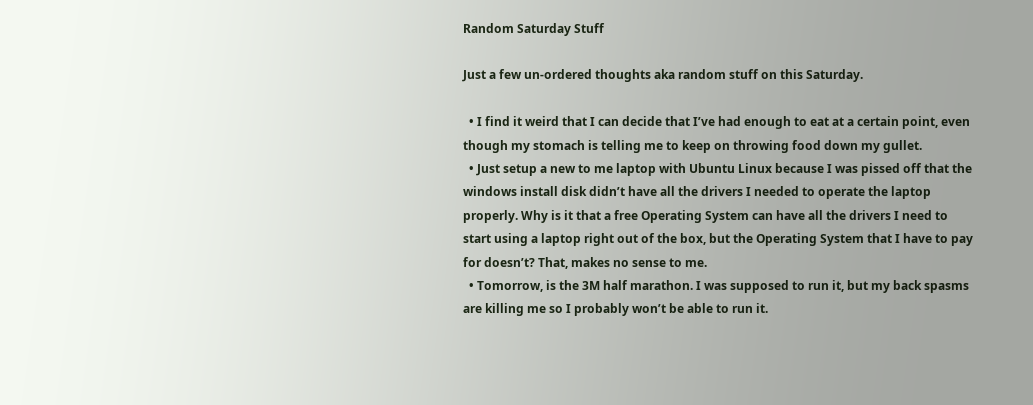Random Saturday Stuff

Just a few un-ordered thoughts aka random stuff on this Saturday.

  • I find it weird that I can decide that I’ve had enough to eat at a certain point, even though my stomach is telling me to keep on throwing food down my gullet.
  • Just setup a new to me laptop with Ubuntu Linux because I was pissed off that the windows install disk didn’t have all the drivers I needed to operate the laptop properly. Why is it that a free Operating System can have all the drivers I need to start using a laptop right out of the box, but the Operating System that I have to pay for doesn’t? That, makes no sense to me.
  • Tomorrow, is the 3M half marathon. I was supposed to run it, but my back spasms are killing me so I probably won’t be able to run it.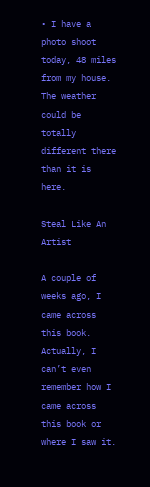• I have a photo shoot today, 48 miles from my house. The weather could be totally different there than it is here.

Steal Like An Artist

A couple of weeks ago, I came across this book. Actually, I can’t even remember how I came across this book or where I saw it.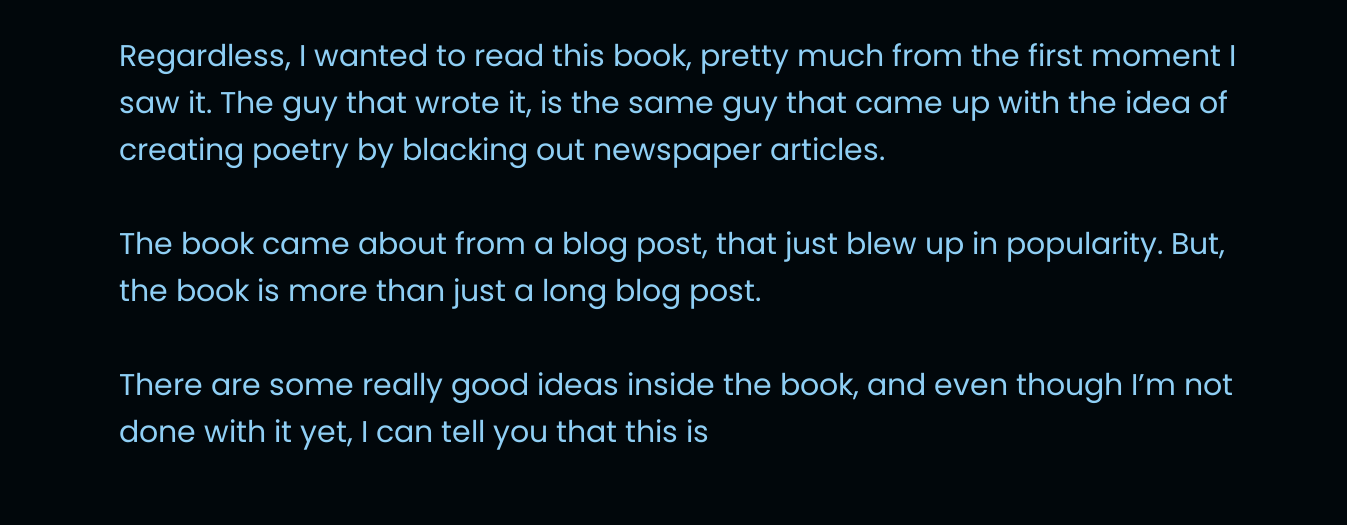Regardless, I wanted to read this book, pretty much from the first moment I saw it. The guy that wrote it, is the same guy that came up with the idea of creating poetry by blacking out newspaper articles.

The book came about from a blog post, that just blew up in popularity. But, the book is more than just a long blog post.

There are some really good ideas inside the book, and even though I’m not done with it yet, I can tell you that this is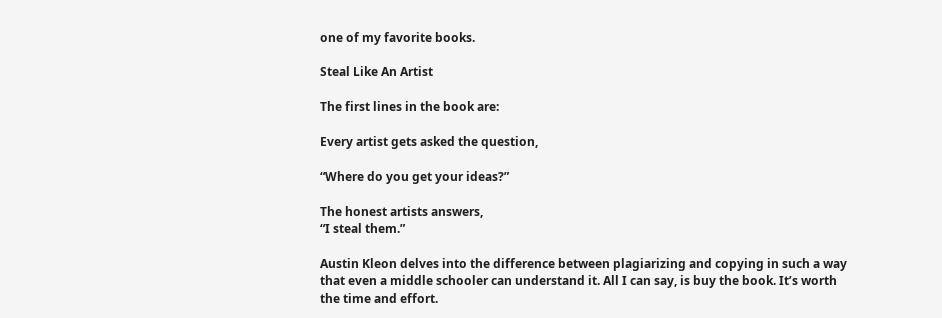one of my favorite books.

Steal Like An Artist

The first lines in the book are:

Every artist gets asked the question,

“Where do you get your ideas?”

The honest artists answers,
“I steal them.”

Austin Kleon delves into the difference between plagiarizing and copying in such a way that even a middle schooler can understand it. All I can say, is buy the book. It’s worth the time and effort.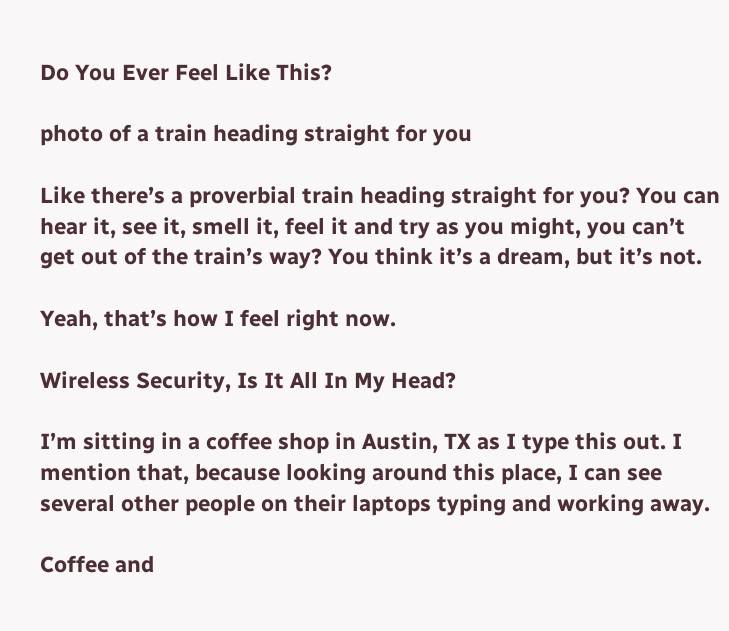Do You Ever Feel Like This?

photo of a train heading straight for you

Like there’s a proverbial train heading straight for you? You can hear it, see it, smell it, feel it and try as you might, you can’t get out of the train’s way? You think it’s a dream, but it’s not.

Yeah, that’s how I feel right now.

Wireless Security, Is It All In My Head?

I’m sitting in a coffee shop in Austin, TX as I type this out. I mention that, because looking around this place, I can see several other people on their laptops typing and working away.

Coffee and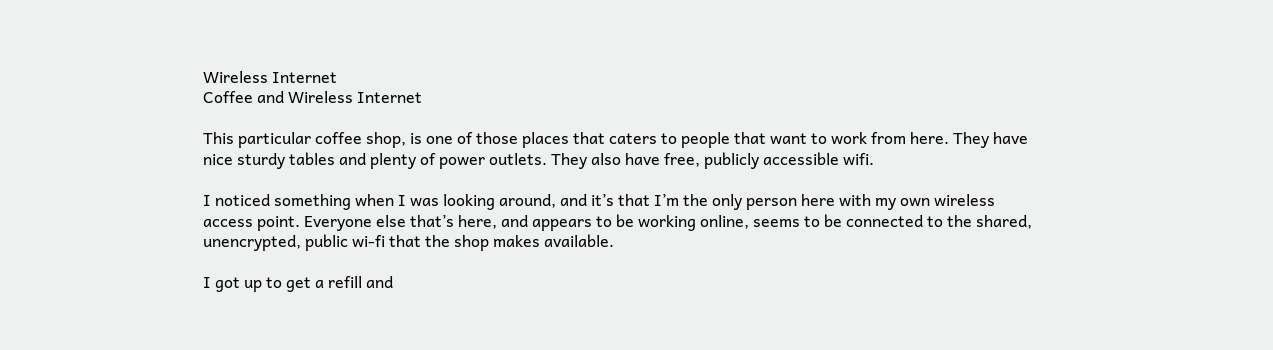Wireless Internet
Coffee and Wireless Internet

This particular coffee shop, is one of those places that caters to people that want to work from here. They have nice sturdy tables and plenty of power outlets. They also have free, publicly accessible wifi.

I noticed something when I was looking around, and it’s that I’m the only person here with my own wireless access point. Everyone else that’s here, and appears to be working online, seems to be connected to the shared, unencrypted, public wi-fi that the shop makes available.

I got up to get a refill and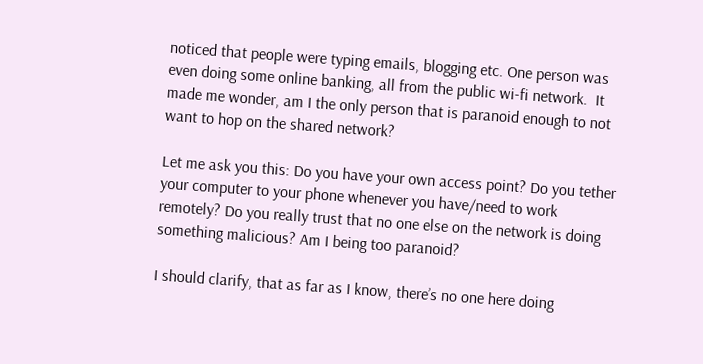noticed that people were typing emails, blogging etc. One person was even doing some online banking, all from the public wi-fi network.  It made me wonder, am I the only person that is paranoid enough to not want to hop on the shared network?

Let me ask you this: Do you have your own access point? Do you tether your computer to your phone whenever you have/need to work remotely? Do you really trust that no one else on the network is doing something malicious? Am I being too paranoid?

I should clarify, that as far as I know, there’s no one here doing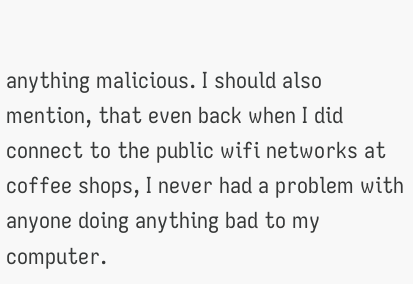anything malicious. I should also mention, that even back when I did connect to the public wifi networks at coffee shops, I never had a problem with anyone doing anything bad to my computer.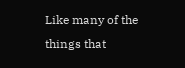Like many of the things that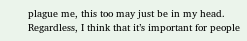plague me, this too may just be in my head. Regardless, I think that it’s important for people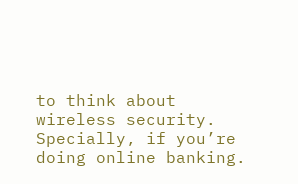to think about wireless security. Specially, if you’re doing online banking.